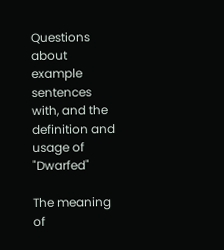Questions about example sentences with, and the definition and usage of "Dwarfed"

The meaning of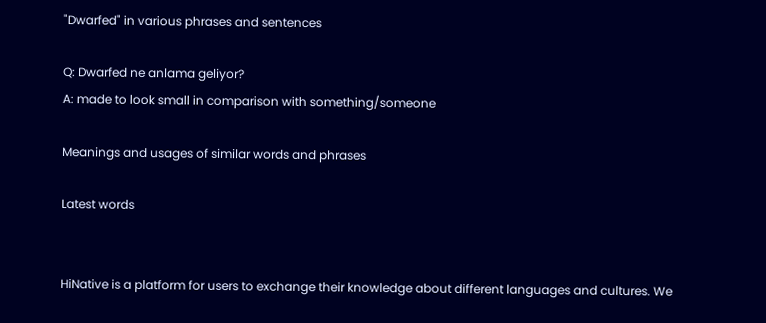"Dwarfed" in various phrases and sentences

Q: Dwarfed ne anlama geliyor?
A: made to look small in comparison with something/someone

Meanings and usages of similar words and phrases

Latest words


HiNative is a platform for users to exchange their knowledge about different languages and cultures. We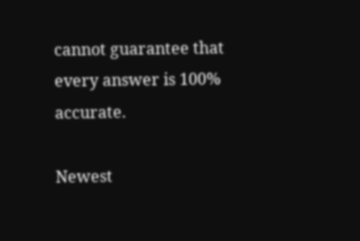cannot guarantee that every answer is 100% accurate.

Newest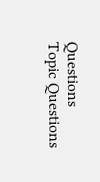Questions
Topic Questions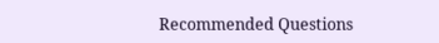Recommended Questions